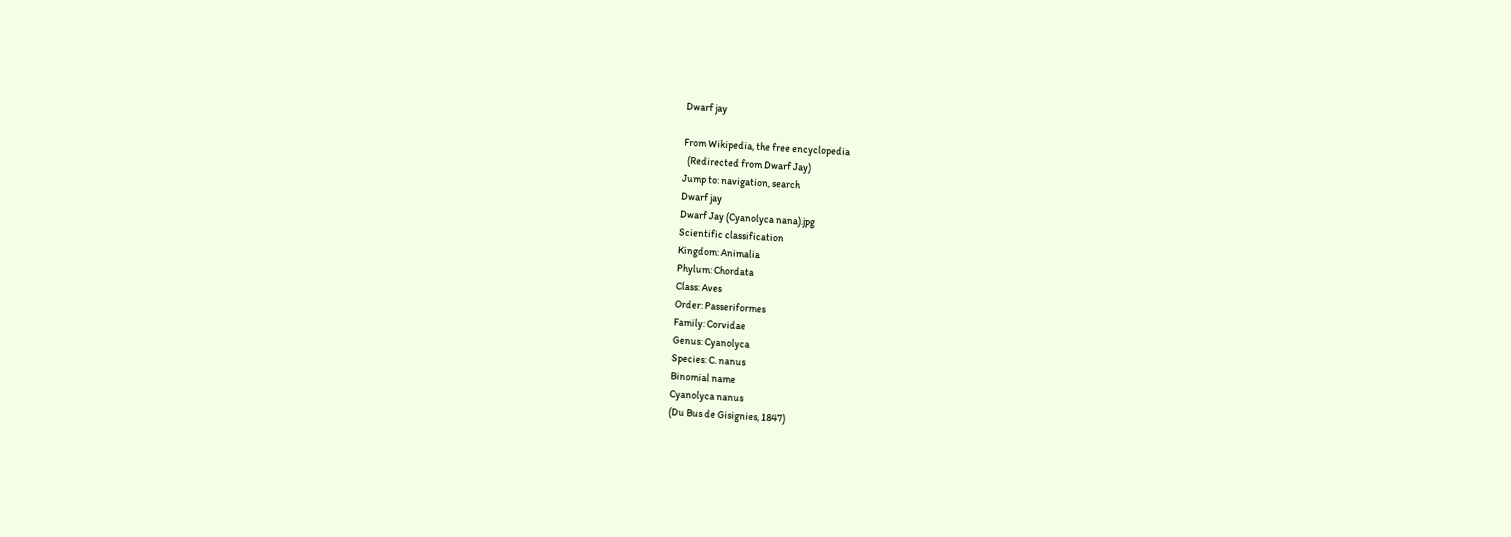Dwarf jay

From Wikipedia, the free encyclopedia
  (Redirected from Dwarf Jay)
Jump to: navigation, search
Dwarf jay
Dwarf Jay (Cyanolyca nana).jpg
Scientific classification
Kingdom: Animalia
Phylum: Chordata
Class: Aves
Order: Passeriformes
Family: Corvidae
Genus: Cyanolyca
Species: C. nanus
Binomial name
Cyanolyca nanus
(Du Bus de Gisignies, 1847)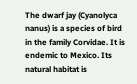The dwarf jay (Cyanolyca nanus) is a species of bird in the family Corvidae. It is endemic to Mexico. Its natural habitat is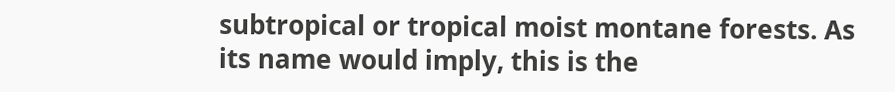subtropical or tropical moist montane forests. As its name would imply, this is the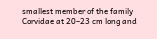smallest member of the family Corvidae at 20–23 cm long and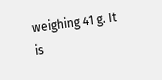weighing 41 g. It is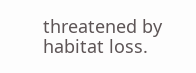threatened by habitat loss.